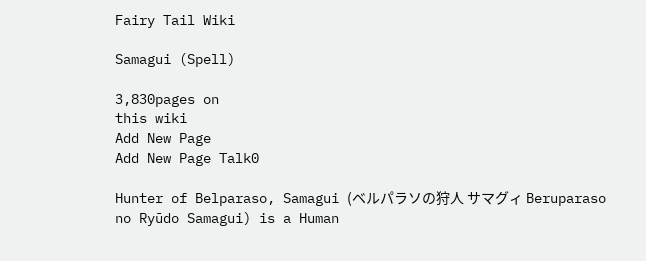Fairy Tail Wiki

Samagui (Spell)

3,830pages on
this wiki
Add New Page
Add New Page Talk0

Hunter of Belparaso, Samagui (ベルパラソの狩人 サマグィ Beruparaso no Ryūdo Samagui) is a Human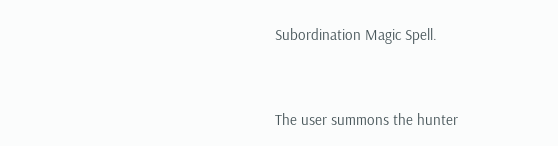Subordination Magic Spell.


The user summons the hunter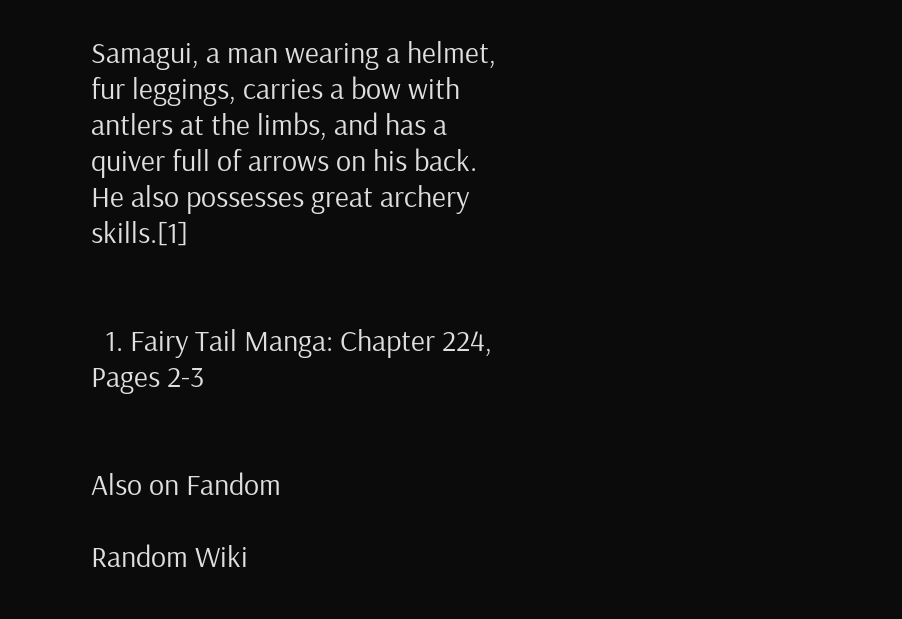Samagui, a man wearing a helmet, fur leggings, carries a bow with antlers at the limbs, and has a quiver full of arrows on his back. He also possesses great archery skills.[1]


  1. Fairy Tail Manga: Chapter 224, Pages 2-3


Also on Fandom

Random Wiki